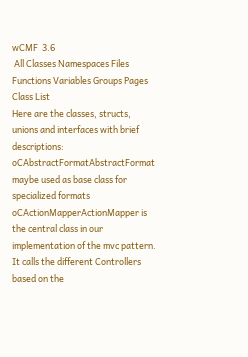wCMF  3.6
 All Classes Namespaces Files Functions Variables Groups Pages
Class List
Here are the classes, structs, unions and interfaces with brief descriptions:
oCAbstractFormatAbstractFormat maybe used as base class for specialized formats
oCActionMapperActionMapper is the central class in our implementation of the mvc pattern. It calls the different Controllers based on the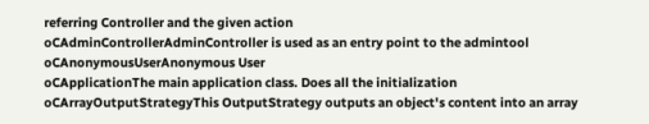referring Controller and the given action
oCAdminControllerAdminController is used as an entry point to the admintool
oCAnonymousUserAnonymous User
oCApplicationThe main application class. Does all the initialization
oCArrayOutputStrategyThis OutputStrategy outputs an object's content into an array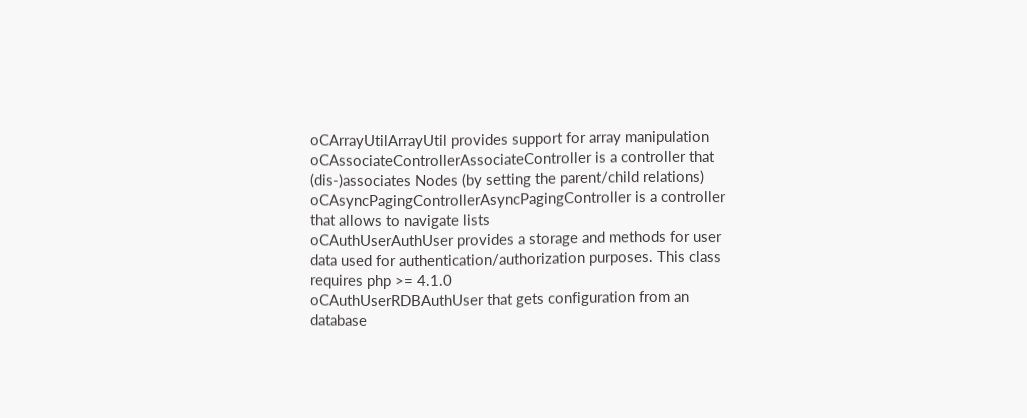oCArrayUtilArrayUtil provides support for array manipulation
oCAssociateControllerAssociateController is a controller that (dis-)associates Nodes (by setting the parent/child relations)
oCAsyncPagingControllerAsyncPagingController is a controller that allows to navigate lists
oCAuthUserAuthUser provides a storage and methods for user data used for authentication/authorization purposes. This class requires php >= 4.1.0
oCAuthUserRDBAuthUser that gets configuration from an database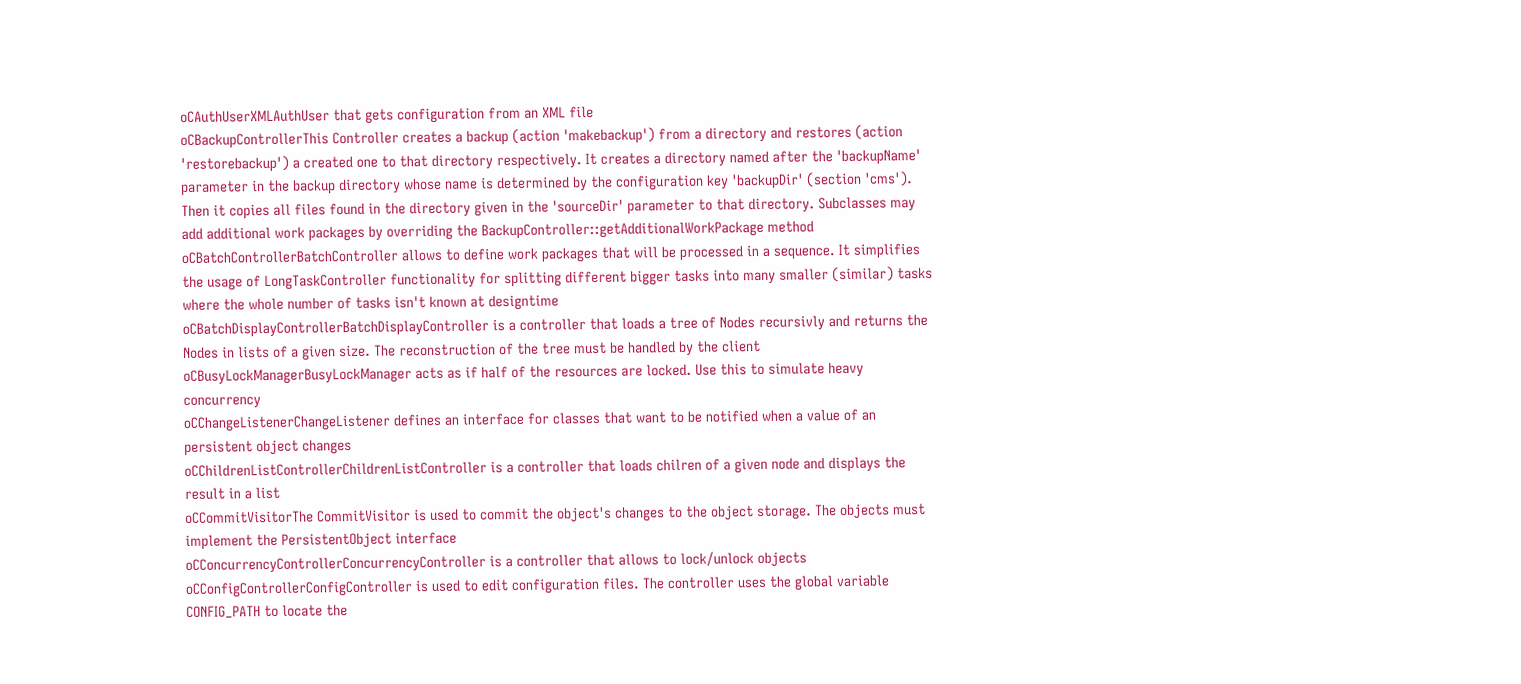oCAuthUserXMLAuthUser that gets configuration from an XML file
oCBackupControllerThis Controller creates a backup (action 'makebackup') from a directory and restores (action 'restorebackup') a created one to that directory respectively. It creates a directory named after the 'backupName' parameter in the backup directory whose name is determined by the configuration key 'backupDir' (section 'cms'). Then it copies all files found in the directory given in the 'sourceDir' parameter to that directory. Subclasses may add additional work packages by overriding the BackupController::getAdditionalWorkPackage method
oCBatchControllerBatchController allows to define work packages that will be processed in a sequence. It simplifies the usage of LongTaskController functionality for splitting different bigger tasks into many smaller (similar) tasks where the whole number of tasks isn't known at designtime
oCBatchDisplayControllerBatchDisplayController is a controller that loads a tree of Nodes recursivly and returns the Nodes in lists of a given size. The reconstruction of the tree must be handled by the client
oCBusyLockManagerBusyLockManager acts as if half of the resources are locked. Use this to simulate heavy concurrency
oCChangeListenerChangeListener defines an interface for classes that want to be notified when a value of an persistent object changes
oCChildrenListControllerChildrenListController is a controller that loads chilren of a given node and displays the result in a list
oCCommitVisitorThe CommitVisitor is used to commit the object's changes to the object storage. The objects must implement the PersistentObject interface
oCConcurrencyControllerConcurrencyController is a controller that allows to lock/unlock objects
oCConfigControllerConfigController is used to edit configuration files. The controller uses the global variable CONFIG_PATH to locate the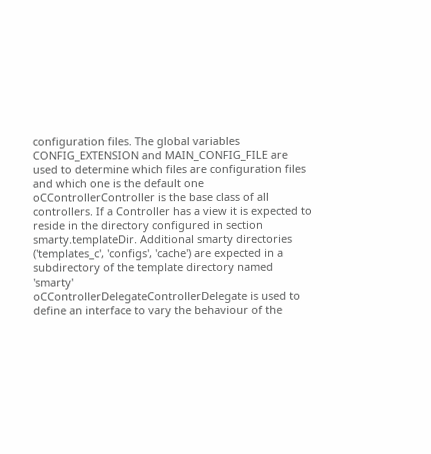configuration files. The global variables CONFIG_EXTENSION and MAIN_CONFIG_FILE are used to determine which files are configuration files and which one is the default one
oCControllerController is the base class of all controllers. If a Controller has a view it is expected to reside in the directory configured in section smarty.templateDir. Additional smarty directories ('templates_c', 'configs', 'cache') are expected in a subdirectory of the template directory named 'smarty'
oCControllerDelegateControllerDelegate is used to define an interface to vary the behaviour of the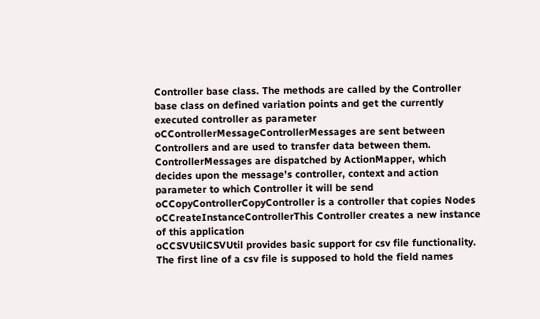Controller base class. The methods are called by the Controller base class on defined variation points and get the currently executed controller as parameter
oCControllerMessageControllerMessages are sent between Controllers and are used to transfer data between them. ControllerMessages are dispatched by ActionMapper, which decides upon the message's controller, context and action parameter to which Controller it will be send
oCCopyControllerCopyController is a controller that copies Nodes
oCCreateInstanceControllerThis Controller creates a new instance of this application
oCCSVUtilCSVUtil provides basic support for csv file functionality. The first line of a csv file is supposed to hold the field names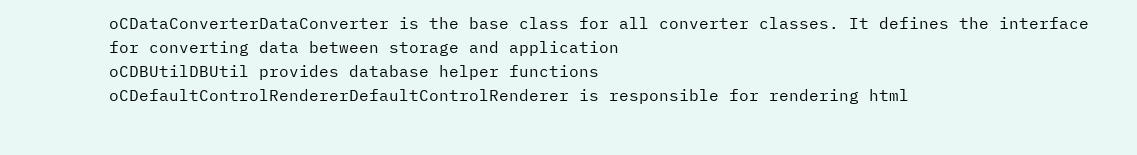oCDataConverterDataConverter is the base class for all converter classes. It defines the interface for converting data between storage and application
oCDBUtilDBUtil provides database helper functions
oCDefaultControlRendererDefaultControlRenderer is responsible for rendering html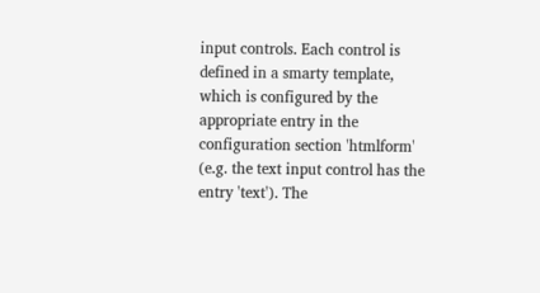input controls. Each control is defined in a smarty template, which is configured by the appropriate entry in the configuration section 'htmlform' (e.g. the text input control has the entry 'text'). The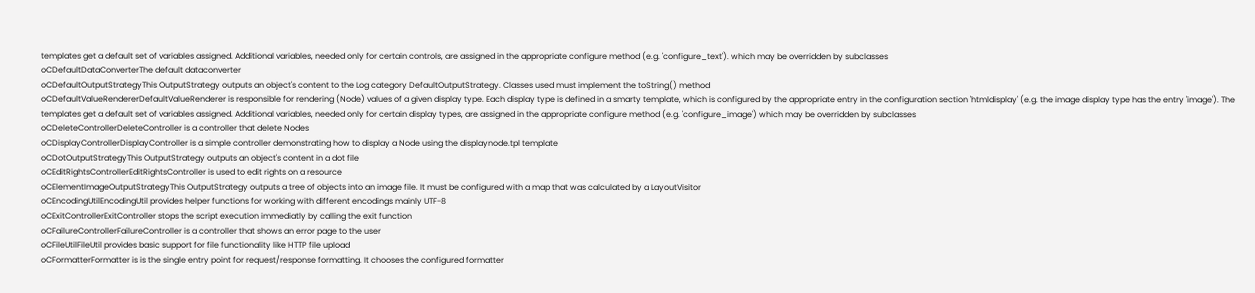templates get a default set of variables assigned. Additional variables, needed only for certain controls, are assigned in the appropriate configure method (e.g. 'configure_text'). which may be overridden by subclasses
oCDefaultDataConverterThe default dataconverter
oCDefaultOutputStrategyThis OutputStrategy outputs an object's content to the Log category DefaultOutputStrategy. Classes used must implement the toString() method
oCDefaultValueRendererDefaultValueRenderer is responsible for rendering (Node) values of a given display type. Each display type is defined in a smarty template, which is configured by the appropriate entry in the configuration section 'htmldisplay' (e.g. the image display type has the entry 'image'). The templates get a default set of variables assigned. Additional variables, needed only for certain display types, are assigned in the appropriate configure method (e.g. 'configure_image') which may be overridden by subclasses
oCDeleteControllerDeleteController is a controller that delete Nodes
oCDisplayControllerDisplayController is a simple controller demonstrating how to display a Node using the displaynode.tpl template
oCDotOutputStrategyThis OutputStrategy outputs an object's content in a dot file
oCEditRightsControllerEditRightsController is used to edit rights on a resource
oCElementImageOutputStrategyThis OutputStrategy outputs a tree of objects into an image file. It must be configured with a map that was calculated by a LayoutVisitor
oCEncodingUtilEncodingUtil provides helper functions for working with different encodings mainly UTF-8
oCExitControllerExitController stops the script execution immediatly by calling the exit function
oCFailureControllerFailureController is a controller that shows an error page to the user
oCFileUtilFileUtil provides basic support for file functionality like HTTP file upload
oCFormatterFormatter is is the single entry point for request/response formatting. It chooses the configured formatter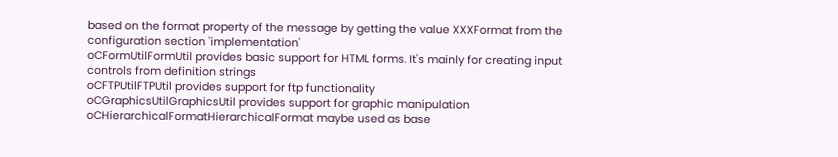based on the format property of the message by getting the value XXXFormat from the configuration section 'implementation'
oCFormUtilFormUtil provides basic support for HTML forms. It's mainly for creating input controls from definition strings
oCFTPUtilFTPUtil provides support for ftp functionality
oCGraphicsUtilGraphicsUtil provides support for graphic manipulation
oCHierarchicalFormatHierarchicalFormat maybe used as base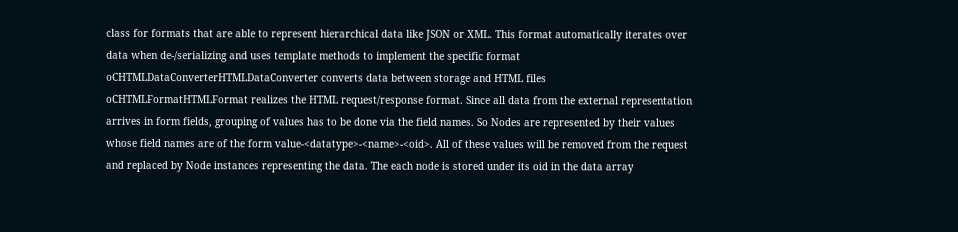class for formats that are able to represent hierarchical data like JSON or XML. This format automatically iterates over data when de-/serializing and uses template methods to implement the specific format
oCHTMLDataConverterHTMLDataConverter converts data between storage and HTML files
oCHTMLFormatHTMLFormat realizes the HTML request/response format. Since all data from the external representation arrives in form fields, grouping of values has to be done via the field names. So Nodes are represented by their values whose field names are of the form value-<datatype>-<name>-<oid>. All of these values will be removed from the request and replaced by Node instances representing the data. The each node is stored under its oid in the data array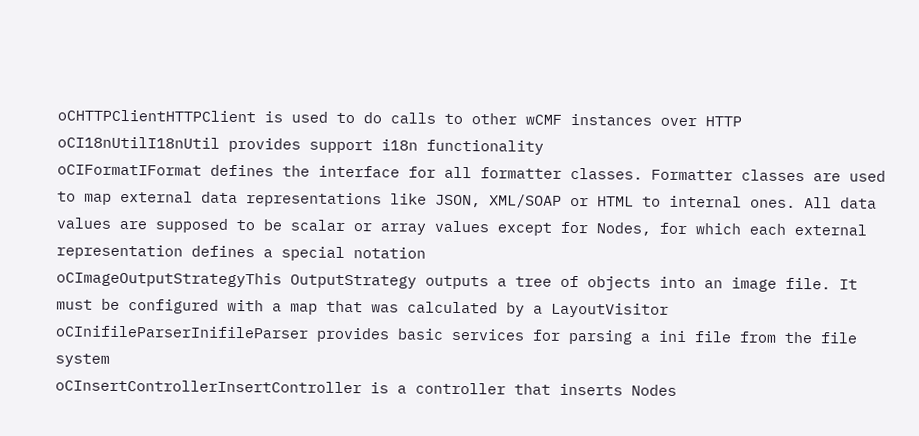oCHTTPClientHTTPClient is used to do calls to other wCMF instances over HTTP
oCI18nUtilI18nUtil provides support i18n functionality
oCIFormatIFormat defines the interface for all formatter classes. Formatter classes are used to map external data representations like JSON, XML/SOAP or HTML to internal ones. All data values are supposed to be scalar or array values except for Nodes, for which each external representation defines a special notation
oCImageOutputStrategyThis OutputStrategy outputs a tree of objects into an image file. It must be configured with a map that was calculated by a LayoutVisitor
oCInifileParserInifileParser provides basic services for parsing a ini file from the file system
oCInsertControllerInsertController is a controller that inserts Nodes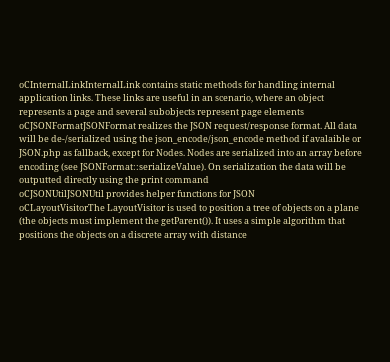oCInternalLinkInternalLink contains static methods for handling internal application links. These links are useful in an scenario, where an object represents a page and several subobjects represent page elements
oCJSONFormatJSONFormat realizes the JSON request/response format. All data will be de-/serialized using the json_encode/json_encode method if avalaible or JSON.php as fallback, except for Nodes. Nodes are serialized into an array before encoding (see JSONFormat::serializeValue). On serialization the data will be outputted directly using the print command
oCJSONUtilJSONUtil provides helper functions for JSON
oCLayoutVisitorThe LayoutVisitor is used to position a tree of objects on a plane (the objects must implement the getParent()). It uses a simple algorithm that positions the objects on a discrete array with distance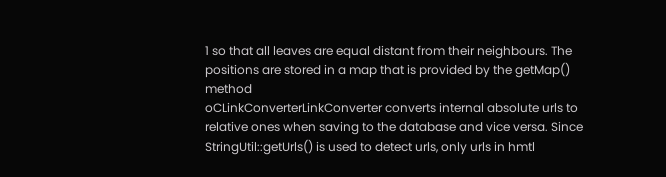1 so that all leaves are equal distant from their neighbours. The positions are stored in a map that is provided by the getMap() method
oCLinkConverterLinkConverter converts internal absolute urls to relative ones when saving to the database and vice versa. Since StringUtil::getUrls() is used to detect urls, only urls in hmtl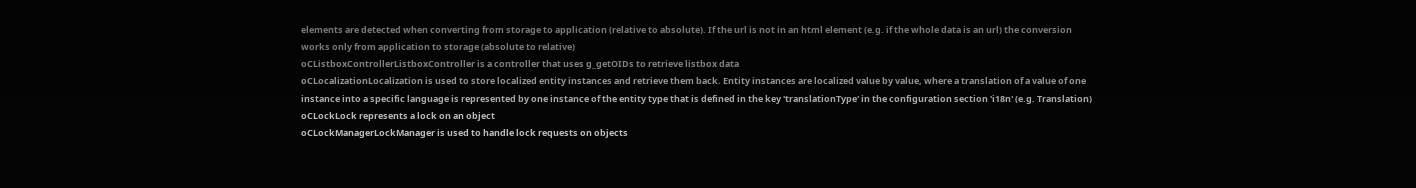elements are detected when converting from storage to application (relative to absolute). If the url is not in an html element (e.g. if the whole data is an url) the conversion works only from application to storage (absolute to relative)
oCListboxControllerListboxController is a controller that uses g_getOIDs to retrieve listbox data
oCLocalizationLocalization is used to store localized entity instances and retrieve them back. Entity instances are localized value by value, where a translation of a value of one instance into a specific language is represented by one instance of the entity type that is defined in the key 'translationType' in the configuration section 'i18n' (e.g. Translation)
oCLockLock represents a lock on an object
oCLockManagerLockManager is used to handle lock requests on objects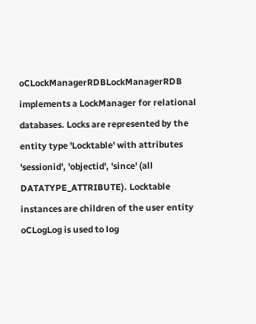oCLockManagerRDBLockManagerRDB implements a LockManager for relational databases. Locks are represented by the entity type 'Locktable' with attributes 'sessionid', 'objectid', 'since' (all DATATYPE_ATTRIBUTE). Locktable instances are children of the user entity
oCLogLog is used to log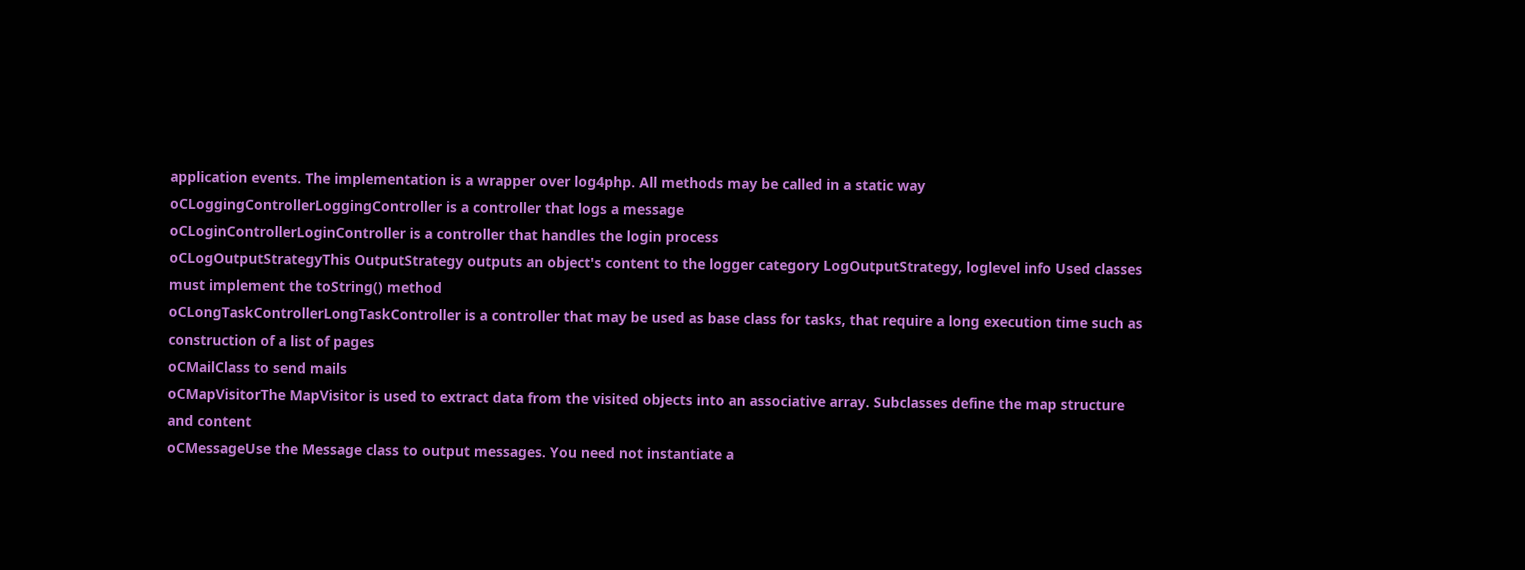application events. The implementation is a wrapper over log4php. All methods may be called in a static way
oCLoggingControllerLoggingController is a controller that logs a message
oCLoginControllerLoginController is a controller that handles the login process
oCLogOutputStrategyThis OutputStrategy outputs an object's content to the logger category LogOutputStrategy, loglevel info Used classes must implement the toString() method
oCLongTaskControllerLongTaskController is a controller that may be used as base class for tasks, that require a long execution time such as construction of a list of pages
oCMailClass to send mails
oCMapVisitorThe MapVisitor is used to extract data from the visited objects into an associative array. Subclasses define the map structure and content
oCMessageUse the Message class to output messages. You need not instantiate a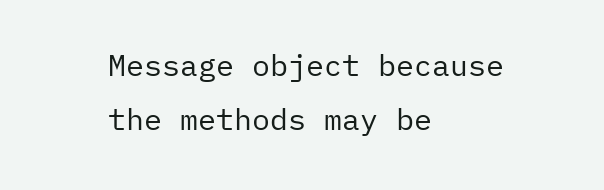Message object because the methods may be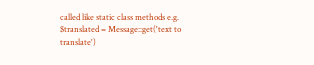called like static class methods e.g. $translated = Message::get('text to translate')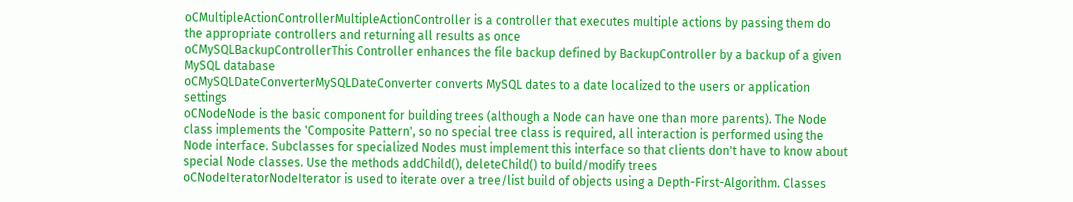oCMultipleActionControllerMultipleActionController is a controller that executes multiple actions by passing them do the appropriate controllers and returning all results as once
oCMySQLBackupControllerThis Controller enhances the file backup defined by BackupController by a backup of a given MySQL database
oCMySQLDateConverterMySQLDateConverter converts MySQL dates to a date localized to the users or application settings
oCNodeNode is the basic component for building trees (although a Node can have one than more parents). The Node class implements the 'Composite Pattern', so no special tree class is required, all interaction is performed using the Node interface. Subclasses for specialized Nodes must implement this interface so that clients don't have to know about special Node classes. Use the methods addChild(), deleteChild() to build/modify trees
oCNodeIteratorNodeIterator is used to iterate over a tree/list build of objects using a Depth-First-Algorithm. Classes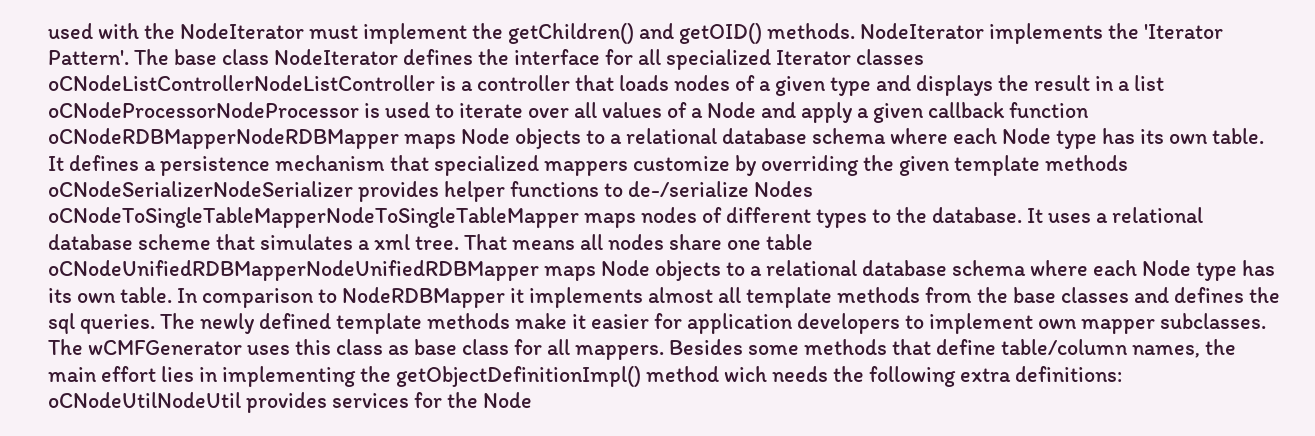used with the NodeIterator must implement the getChildren() and getOID() methods. NodeIterator implements the 'Iterator Pattern'. The base class NodeIterator defines the interface for all specialized Iterator classes
oCNodeListControllerNodeListController is a controller that loads nodes of a given type and displays the result in a list
oCNodeProcessorNodeProcessor is used to iterate over all values of a Node and apply a given callback function
oCNodeRDBMapperNodeRDBMapper maps Node objects to a relational database schema where each Node type has its own table. It defines a persistence mechanism that specialized mappers customize by overriding the given template methods
oCNodeSerializerNodeSerializer provides helper functions to de-/serialize Nodes
oCNodeToSingleTableMapperNodeToSingleTableMapper maps nodes of different types to the database. It uses a relational database scheme that simulates a xml tree. That means all nodes share one table
oCNodeUnifiedRDBMapperNodeUnifiedRDBMapper maps Node objects to a relational database schema where each Node type has its own table. In comparison to NodeRDBMapper it implements almost all template methods from the base classes and defines the sql queries. The newly defined template methods make it easier for application developers to implement own mapper subclasses. The wCMFGenerator uses this class as base class for all mappers. Besides some methods that define table/column names, the main effort lies in implementing the getObjectDefinitionImpl() method wich needs the following extra definitions:
oCNodeUtilNodeUtil provides services for the Node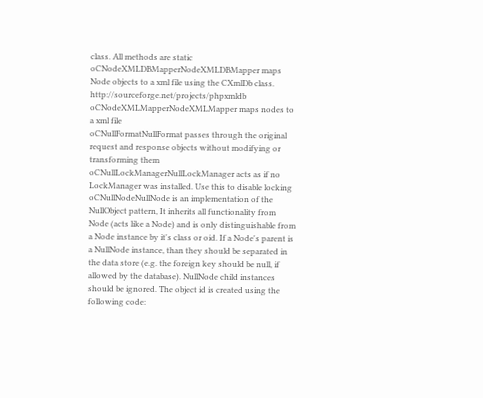class. All methods are static
oCNodeXMLDBMapperNodeXMLDBMapper maps Node objects to a xml file using the CXmlDb class. http://sourceforge.net/projects/phpxmldb
oCNodeXMLMapperNodeXMLMapper maps nodes to a xml file
oCNullFormatNullFormat passes through the original request and response objects without modifying or transforming them
oCNullLockManagerNullLockManager acts as if no LockManager was installed. Use this to disable locking
oCNullNodeNullNode is an implementation of the NullObject pattern, It inherits all functionality from Node (acts like a Node) and is only distinguishable from a Node instance by it's class or oid. If a Node's parent is a NullNode instance, than they should be separated in the data store (e.g. the foreign key should be null, if allowed by the database). NullNode child instances should be ignored. The object id is created using the following code: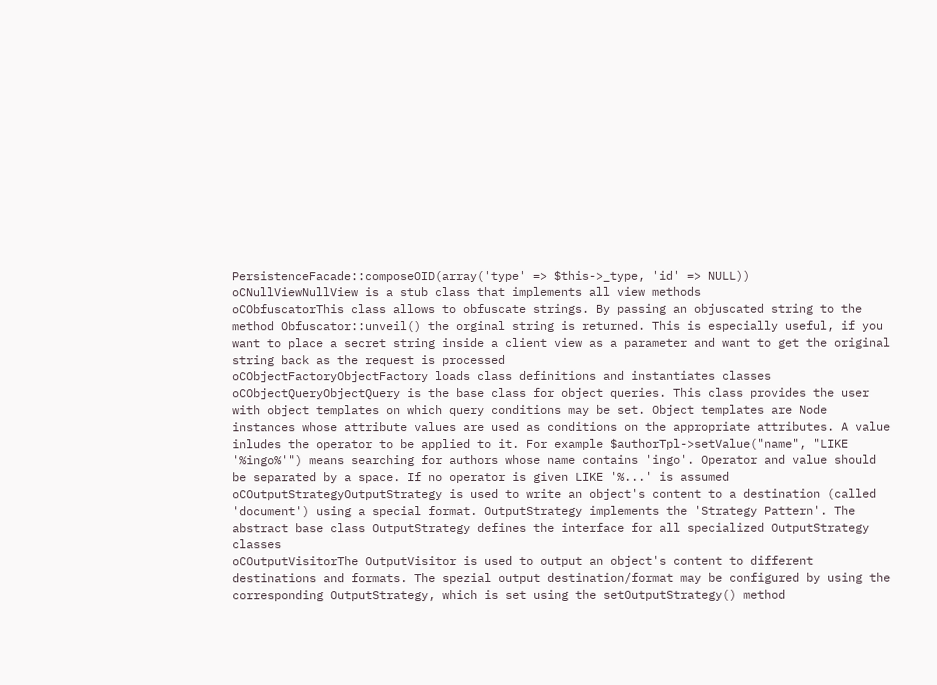PersistenceFacade::composeOID(array('type' => $this->_type, 'id' => NULL))
oCNullViewNullView is a stub class that implements all view methods
oCObfuscatorThis class allows to obfuscate strings. By passing an objuscated string to the method Obfuscator::unveil() the orginal string is returned. This is especially useful, if you want to place a secret string inside a client view as a parameter and want to get the original string back as the request is processed
oCObjectFactoryObjectFactory loads class definitions and instantiates classes
oCObjectQueryObjectQuery is the base class for object queries. This class provides the user with object templates on which query conditions may be set. Object templates are Node instances whose attribute values are used as conditions on the appropriate attributes. A value inludes the operator to be applied to it. For example $authorTpl->setValue("name", "LIKE '%ingo%'") means searching for authors whose name contains 'ingo'. Operator and value should be separated by a space. If no operator is given LIKE '%...' is assumed
oCOutputStrategyOutputStrategy is used to write an object's content to a destination (called 'document') using a special format. OutputStrategy implements the 'Strategy Pattern'. The abstract base class OutputStrategy defines the interface for all specialized OutputStrategy classes
oCOutputVisitorThe OutputVisitor is used to output an object's content to different destinations and formats. The spezial output destination/format may be configured by using the corresponding OutputStrategy, which is set using the setOutputStrategy() method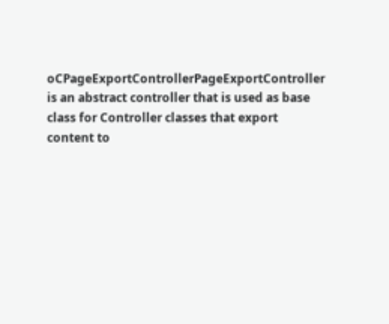oCPageExportControllerPageExportController is an abstract controller that is used as base class for Controller classes that export content to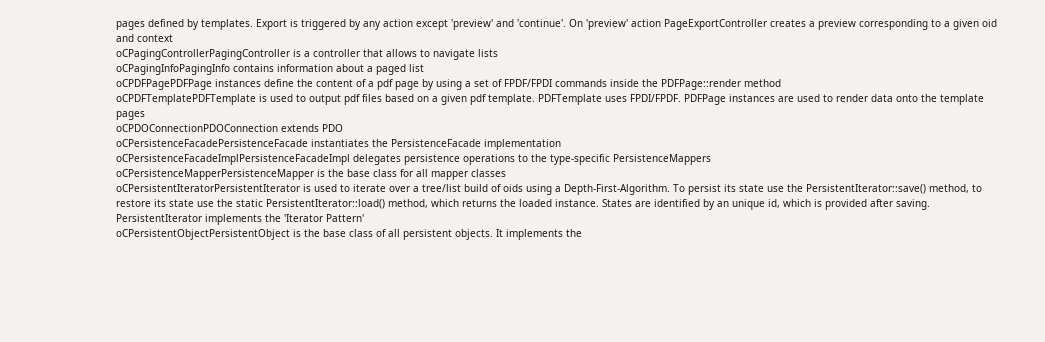pages defined by templates. Export is triggered by any action except 'preview' and 'continue'. On 'preview' action PageExportController creates a preview corresponding to a given oid and context
oCPagingControllerPagingController is a controller that allows to navigate lists
oCPagingInfoPagingInfo contains information about a paged list
oCPDFPagePDFPage instances define the content of a pdf page by using a set of FPDF/FPDI commands inside the PDFPage::render method
oCPDFTemplatePDFTemplate is used to output pdf files based on a given pdf template. PDFTemplate uses FPDI/FPDF. PDFPage instances are used to render data onto the template pages
oCPDOConnectionPDOConnection extends PDO
oCPersistenceFacadePersistenceFacade instantiates the PersistenceFacade implementation
oCPersistenceFacadeImplPersistenceFacadeImpl delegates persistence operations to the type-specific PersistenceMappers
oCPersistenceMapperPersistenceMapper is the base class for all mapper classes
oCPersistentIteratorPersistentIterator is used to iterate over a tree/list build of oids using a Depth-First-Algorithm. To persist its state use the PersistentIterator::save() method, to restore its state use the static PersistentIterator::load() method, which returns the loaded instance. States are identified by an unique id, which is provided after saving. PersistentIterator implements the 'Iterator Pattern'
oCPersistentObjectPersistentObject is the base class of all persistent objects. It implements the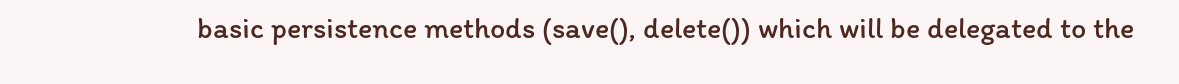basic persistence methods (save(), delete()) which will be delegated to the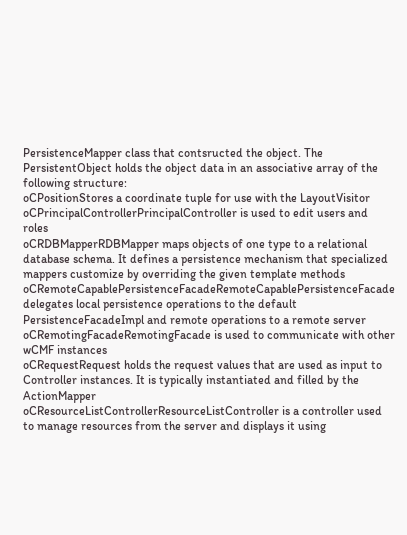PersistenceMapper class that contsructed the object. The PersistentObject holds the object data in an associative array of the following structure:
oCPositionStores a coordinate tuple for use with the LayoutVisitor
oCPrincipalControllerPrincipalController is used to edit users and roles
oCRDBMapperRDBMapper maps objects of one type to a relational database schema. It defines a persistence mechanism that specialized mappers customize by overriding the given template methods
oCRemoteCapablePersistenceFacadeRemoteCapablePersistenceFacade delegates local persistence operations to the default PersistenceFacadeImpl and remote operations to a remote server
oCRemotingFacadeRemotingFacade is used to communicate with other wCMF instances
oCRequestRequest holds the request values that are used as input to Controller instances. It is typically instantiated and filled by the ActionMapper
oCResourceListControllerResourceListController is a controller used to manage resources from the server and displays it using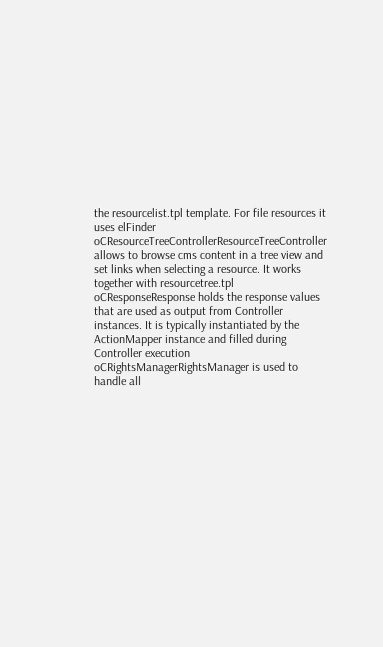the resourcelist.tpl template. For file resources it uses elFinder
oCResourceTreeControllerResourceTreeController allows to browse cms content in a tree view and set links when selecting a resource. It works together with resourcetree.tpl
oCResponseResponse holds the response values that are used as output from Controller instances. It is typically instantiated by the ActionMapper instance and filled during Controller execution
oCRightsManagerRightsManager is used to handle all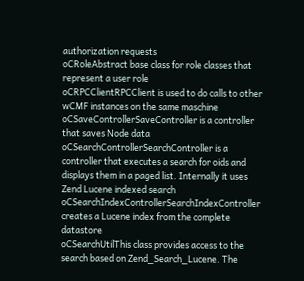authorization requests
oCRoleAbstract base class for role classes that represent a user role
oCRPCClientRPCClient is used to do calls to other wCMF instances on the same maschine
oCSaveControllerSaveController is a controller that saves Node data
oCSearchControllerSearchController is a controller that executes a search for oids and displays them in a paged list. Internally it uses Zend Lucene indexed search
oCSearchIndexControllerSearchIndexController creates a Lucene index from the complete datastore
oCSearchUtilThis class provides access to the search based on Zend_Search_Lucene. The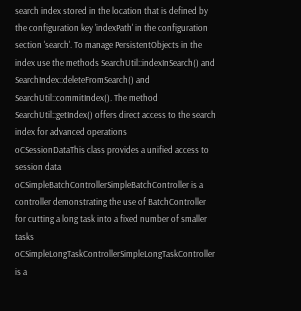search index stored in the location that is defined by the configuration key 'indexPath' in the configuration section 'search'. To manage PersistentObjects in the index use the methods SearchUtil::indexInSearch() and SearchIndex::deleteFromSearch() and SearchUtil::commitIndex(). The method SearchUtil::getIndex() offers direct access to the search index for advanced operations
oCSessionDataThis class provides a unified access to session data
oCSimpleBatchControllerSimpleBatchController is a controller demonstrating the use of BatchController for cutting a long task into a fixed number of smaller tasks
oCSimpleLongTaskControllerSimpleLongTaskController is a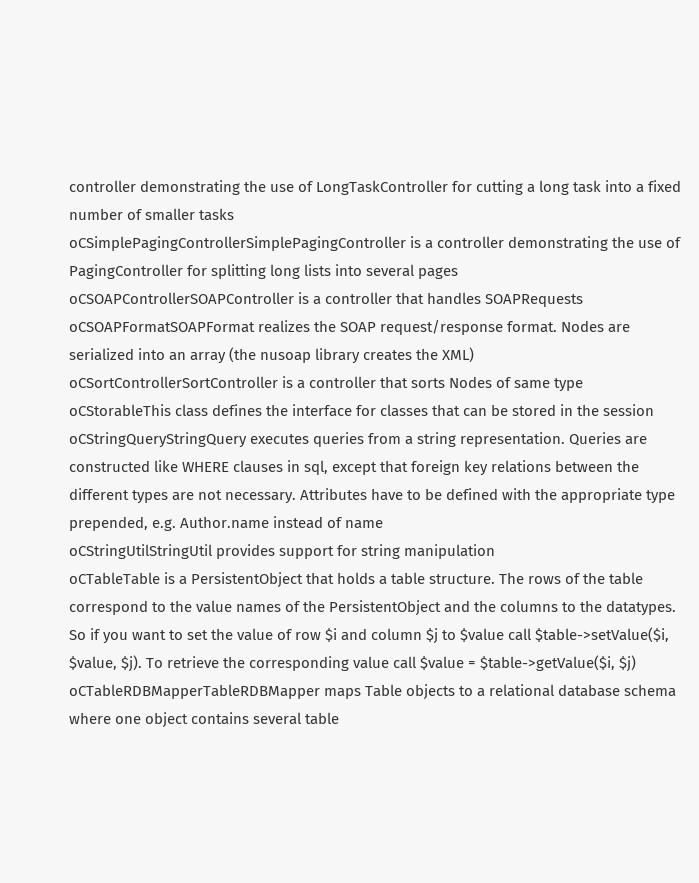controller demonstrating the use of LongTaskController for cutting a long task into a fixed number of smaller tasks
oCSimplePagingControllerSimplePagingController is a controller demonstrating the use of PagingController for splitting long lists into several pages
oCSOAPControllerSOAPController is a controller that handles SOAPRequests
oCSOAPFormatSOAPFormat realizes the SOAP request/response format. Nodes are serialized into an array (the nusoap library creates the XML)
oCSortControllerSortController is a controller that sorts Nodes of same type
oCStorableThis class defines the interface for classes that can be stored in the session
oCStringQueryStringQuery executes queries from a string representation. Queries are constructed like WHERE clauses in sql, except that foreign key relations between the different types are not necessary. Attributes have to be defined with the appropriate type prepended, e.g. Author.name instead of name
oCStringUtilStringUtil provides support for string manipulation
oCTableTable is a PersistentObject that holds a table structure. The rows of the table correspond to the value names of the PersistentObject and the columns to the datatypes. So if you want to set the value of row $i and column $j to $value call $table->setValue($i, $value, $j). To retrieve the corresponding value call $value = $table->getValue($i, $j)
oCTableRDBMapperTableRDBMapper maps Table objects to a relational database schema where one object contains several table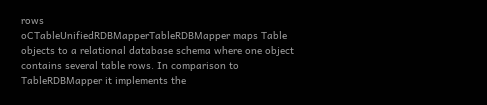rows
oCTableUnifiedRDBMapperTableRDBMapper maps Table objects to a relational database schema where one object contains several table rows. In comparison to TableRDBMapper it implements the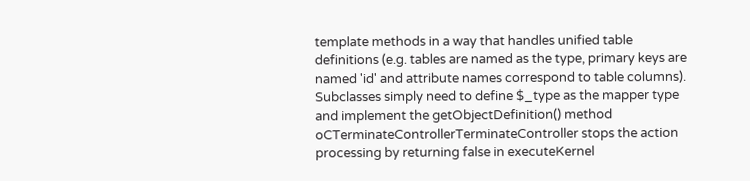template methods in a way that handles unified table definitions (e.g. tables are named as the type, primary keys are named 'id' and attribute names correspond to table columns). Subclasses simply need to define $_type as the mapper type and implement the getObjectDefinition() method
oCTerminateControllerTerminateController stops the action processing by returning false in executeKernel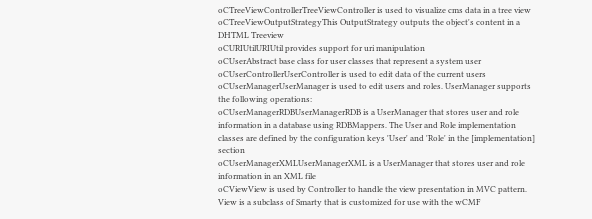oCTreeViewControllerTreeViewController is used to visualize cms data in a tree view
oCTreeViewOutputStrategyThis OutputStrategy outputs the object's content in a DHTML Treeview
oCURIUtilURIUtil provides support for uri manipulation
oCUserAbstract base class for user classes that represent a system user
oCUserControllerUserController is used to edit data of the current users
oCUserManagerUserManager is used to edit users and roles. UserManager supports the following operations:
oCUserManagerRDBUserManagerRDB is a UserManager that stores user and role information in a database using RDBMappers. The User and Role implementation classes are defined by the configuration keys 'User' and 'Role' in the [implementation] section
oCUserManagerXMLUserManagerXML is a UserManager that stores user and role information in an XML file
oCViewView is used by Controller to handle the view presentation in MVC pattern. View is a subclass of Smarty that is customized for use with the wCMF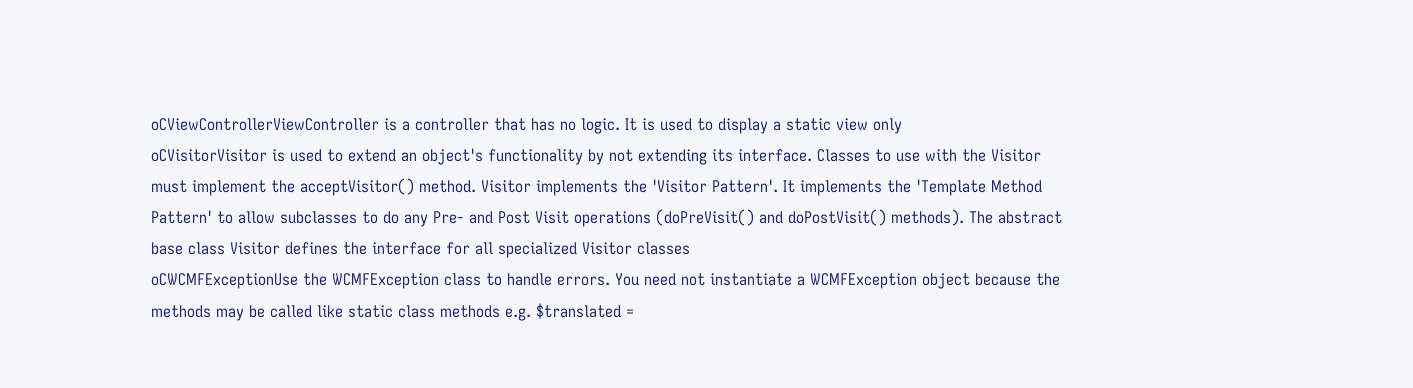oCViewControllerViewController is a controller that has no logic. It is used to display a static view only
oCVisitorVisitor is used to extend an object's functionality by not extending its interface. Classes to use with the Visitor must implement the acceptVisitor() method. Visitor implements the 'Visitor Pattern'. It implements the 'Template Method Pattern' to allow subclasses to do any Pre- and Post Visit operations (doPreVisit() and doPostVisit() methods). The abstract base class Visitor defines the interface for all specialized Visitor classes
oCWCMFExceptionUse the WCMFException class to handle errors. You need not instantiate a WCMFException object because the methods may be called like static class methods e.g. $translated =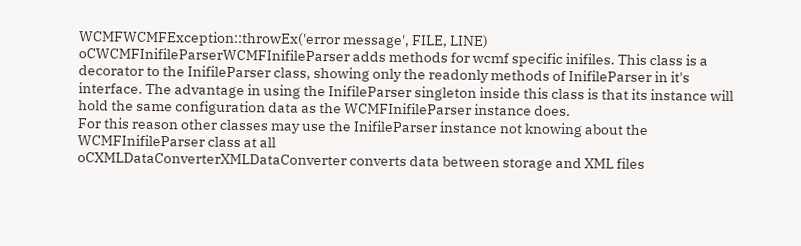WCMFWCMFException::throwEx('error message', FILE, LINE)
oCWCMFInifileParserWCMFInifileParser adds methods for wcmf specific inifiles. This class is a decorator to the InifileParser class, showing only the readonly methods of InifileParser in it's interface. The advantage in using the InifileParser singleton inside this class is that its instance will hold the same configuration data as the WCMFInifileParser instance does.
For this reason other classes may use the InifileParser instance not knowing about the WCMFInifileParser class at all
oCXMLDataConverterXMLDataConverter converts data between storage and XML files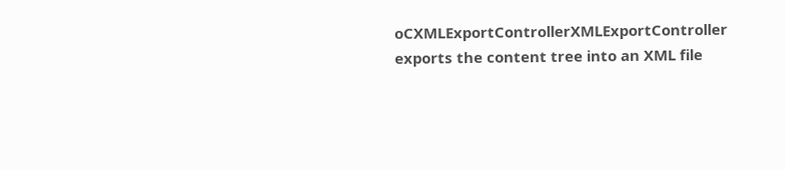oCXMLExportControllerXMLExportController exports the content tree into an XML file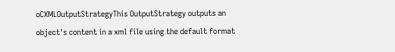oCXMLOutputStrategyThis OutputStrategy outputs an object's content in a xml file using the default format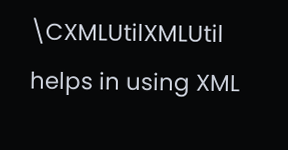\CXMLUtilXMLUtil helps in using XML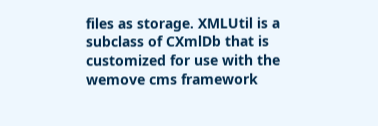files as storage. XMLUtil is a subclass of CXmlDb that is customized for use with the wemove cms framework